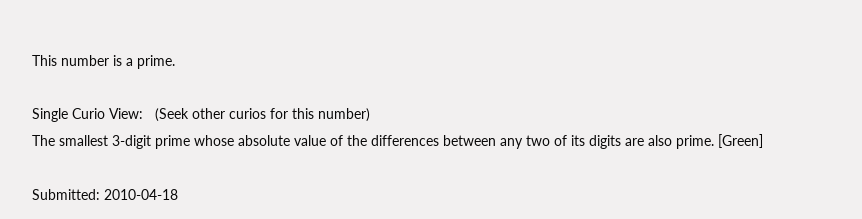This number is a prime.

Single Curio View:   (Seek other curios for this number)
The smallest 3-digit prime whose absolute value of the differences between any two of its digits are also prime. [Green]

Submitted: 2010-04-18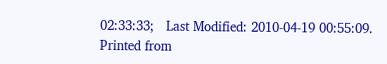02:33:33;   Last Modified: 2010-04-19 00:55:09.
Printed from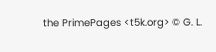the PrimePages <t5k.org> © G. L.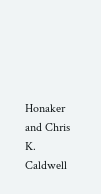Honaker and Chris K. Caldwell